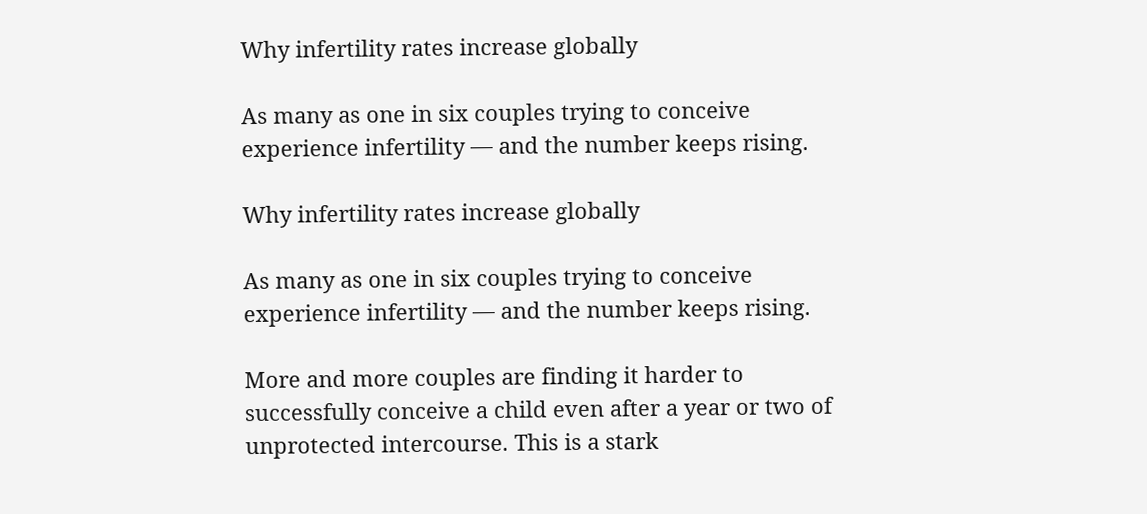Why infertility rates increase globally

As many as one in six couples trying to conceive experience infertility — and the number keeps rising.

Why infertility rates increase globally

As many as one in six couples trying to conceive experience infertility — and the number keeps rising.

More and more couples are finding it harder to successfully conceive a child even after a year or two of unprotected intercourse. This is a stark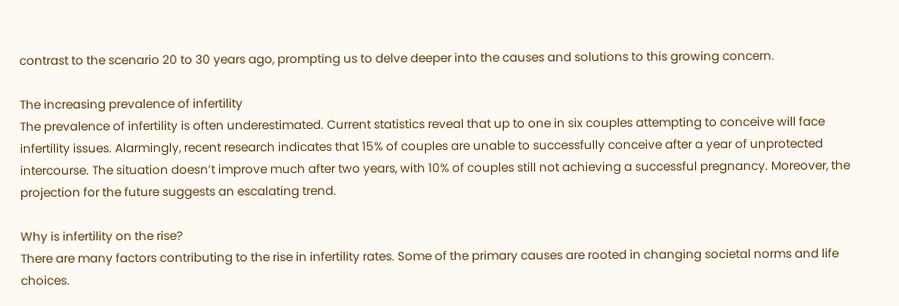contrast to the scenario 20 to 30 years ago, prompting us to delve deeper into the causes and solutions to this growing concern.

The increasing prevalence of infertility
The prevalence of infertility is often underestimated. Current statistics reveal that up to one in six couples attempting to conceive will face infertility issues. Alarmingly, recent research indicates that 15% of couples are unable to successfully conceive after a year of unprotected intercourse. The situation doesn’t improve much after two years, with 10% of couples still not achieving a successful pregnancy. Moreover, the projection for the future suggests an escalating trend.

Why is infertility on the rise?
There are many factors contributing to the rise in infertility rates. Some of the primary causes are rooted in changing societal norms and life choices.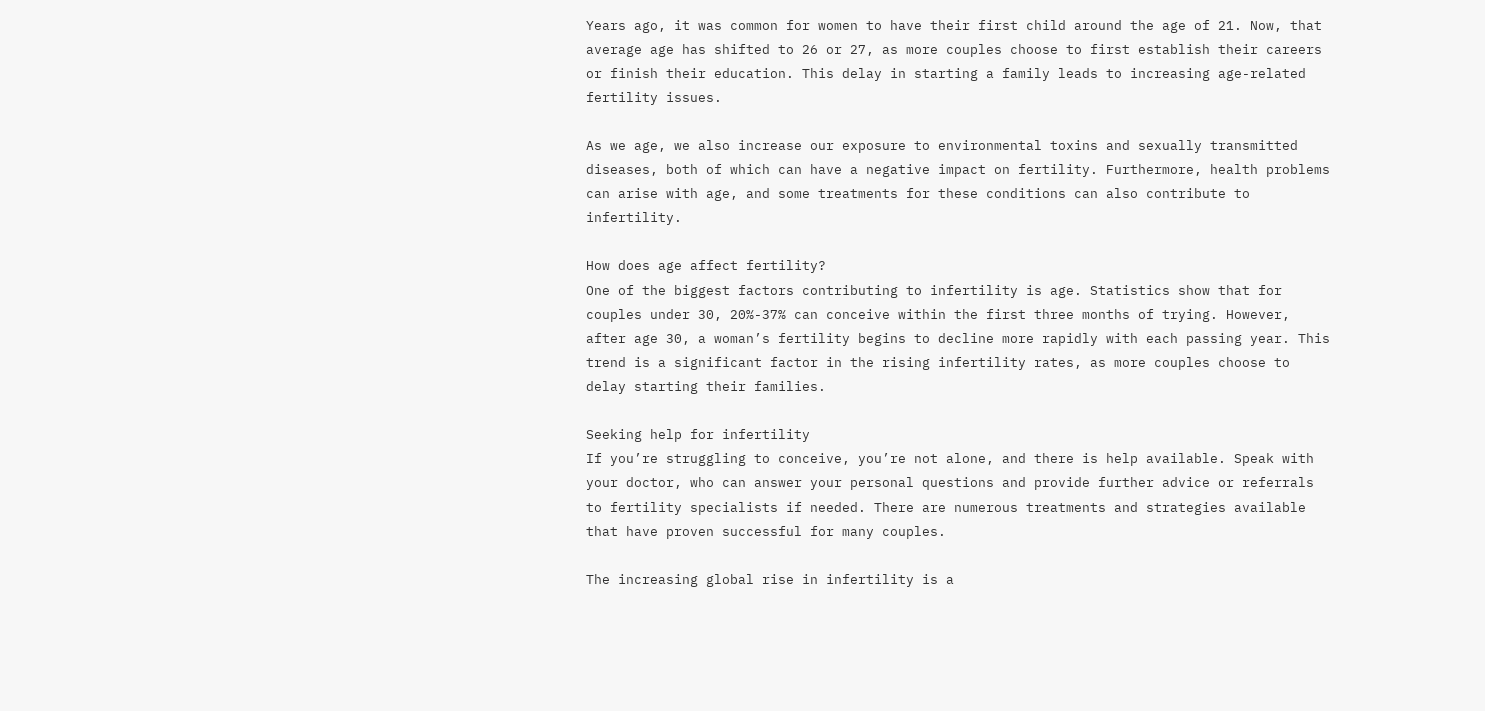Years ago, it was common for women to have their first child around the age of 21. Now, that average age has shifted to 26 or 27, as more couples choose to first establish their careers or finish their education. This delay in starting a family leads to increasing age-related fertility issues.

As we age, we also increase our exposure to environmental toxins and sexually transmitted diseases, both of which can have a negative impact on fertility. Furthermore, health problems can arise with age, and some treatments for these conditions can also contribute to infertility.

How does age affect fertility?
One of the biggest factors contributing to infertility is age. Statistics show that for couples under 30, 20%-37% can conceive within the first three months of trying. However, after age 30, a woman’s fertility begins to decline more rapidly with each passing year. This trend is a significant factor in the rising infertility rates, as more couples choose to delay starting their families.

Seeking help for infertility
If you’re struggling to conceive, you’re not alone, and there is help available. Speak with your doctor, who can answer your personal questions and provide further advice or referrals to fertility specialists if needed. There are numerous treatments and strategies available that have proven successful for many couples.

The increasing global rise in infertility is a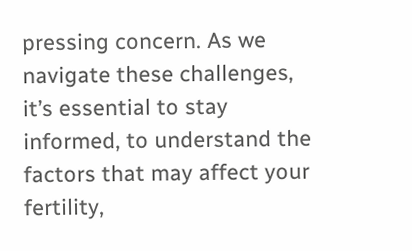pressing concern. As we navigate these challenges, it’s essential to stay informed, to understand the factors that may affect your fertility,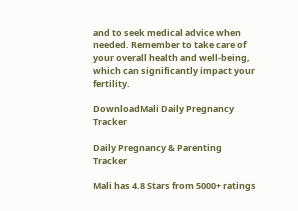and to seek medical advice when needed. Remember to take care of your overall health and well-being, which can significantly impact your fertility.

DownloadMali Daily Pregnancy Tracker

Daily Pregnancy & Parenting Tracker

Mali has 4.8 Stars from 5000+ ratings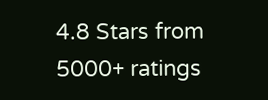4.8 Stars from 5000+ ratings